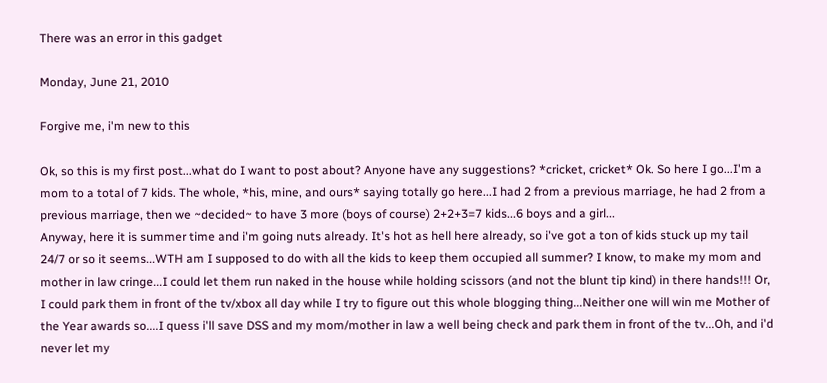There was an error in this gadget

Monday, June 21, 2010

Forgive me, i'm new to this

Ok, so this is my first post...what do I want to post about? Anyone have any suggestions? *cricket, cricket* Ok. So here I go...I'm a mom to a total of 7 kids. The whole, *his, mine, and ours* saying totally go here...I had 2 from a previous marriage, he had 2 from a previous marriage, then we ~decided~ to have 3 more (boys of course) 2+2+3=7 kids...6 boys and a girl...
Anyway, here it is summer time and i'm going nuts already. It's hot as hell here already, so i've got a ton of kids stuck up my tail 24/7 or so it seems...WTH am I supposed to do with all the kids to keep them occupied all summer? I know, to make my mom and mother in law cringe...I could let them run naked in the house while holding scissors (and not the blunt tip kind) in there hands!!! Or, I could park them in front of the tv/xbox all day while I try to figure out this whole blogging thing...Neither one will win me Mother of the Year awards so....I quess i'll save DSS and my mom/mother in law a well being check and park them in front of the tv...Oh, and i'd never let my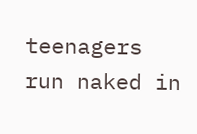teenagers run naked in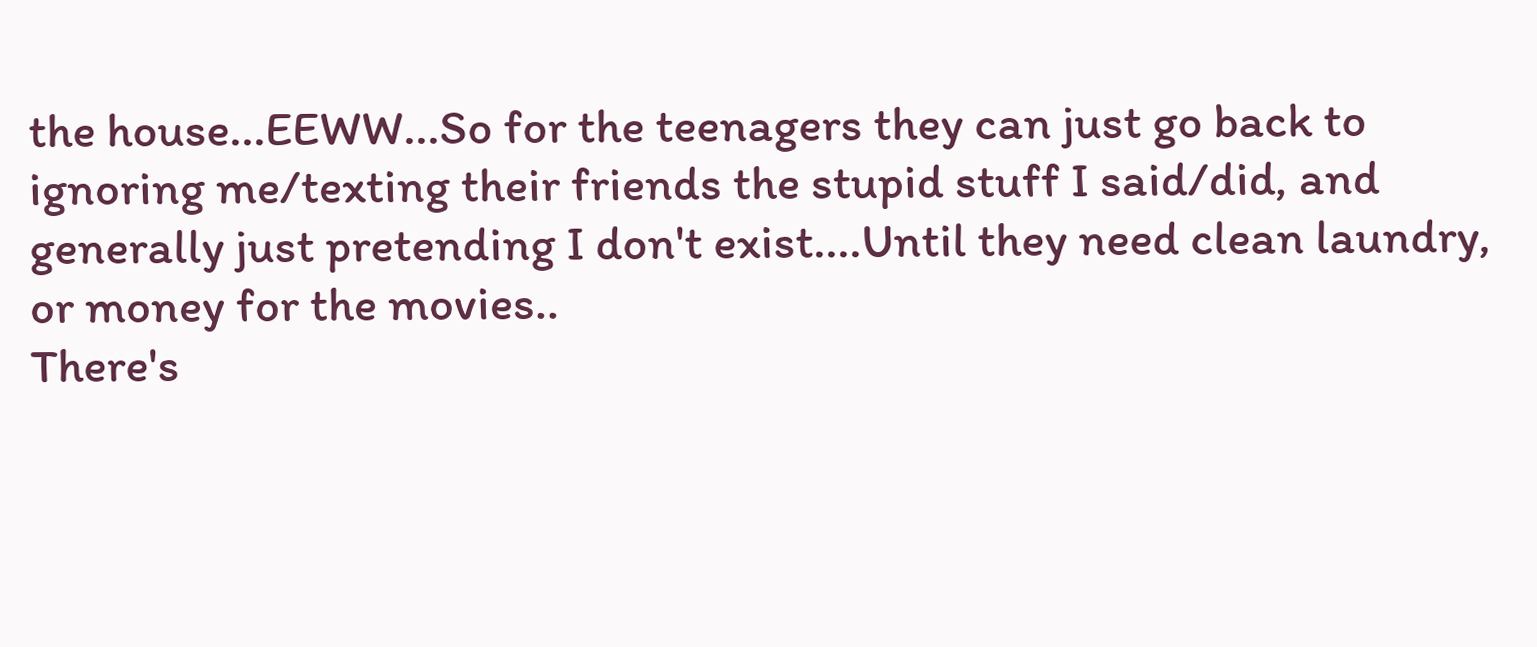the house...EEWW...So for the teenagers they can just go back to ignoring me/texting their friends the stupid stuff I said/did, and generally just pretending I don't exist....Until they need clean laundry, or money for the movies..
There's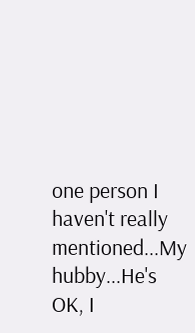one person I haven't really mentioned...My hubby...He's OK, I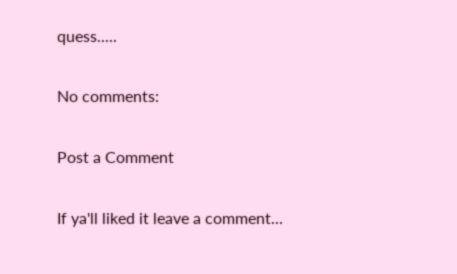quess.....

No comments:

Post a Comment

If ya'll liked it leave a comment...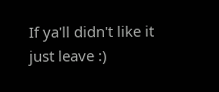If ya'll didn't like it just leave :)